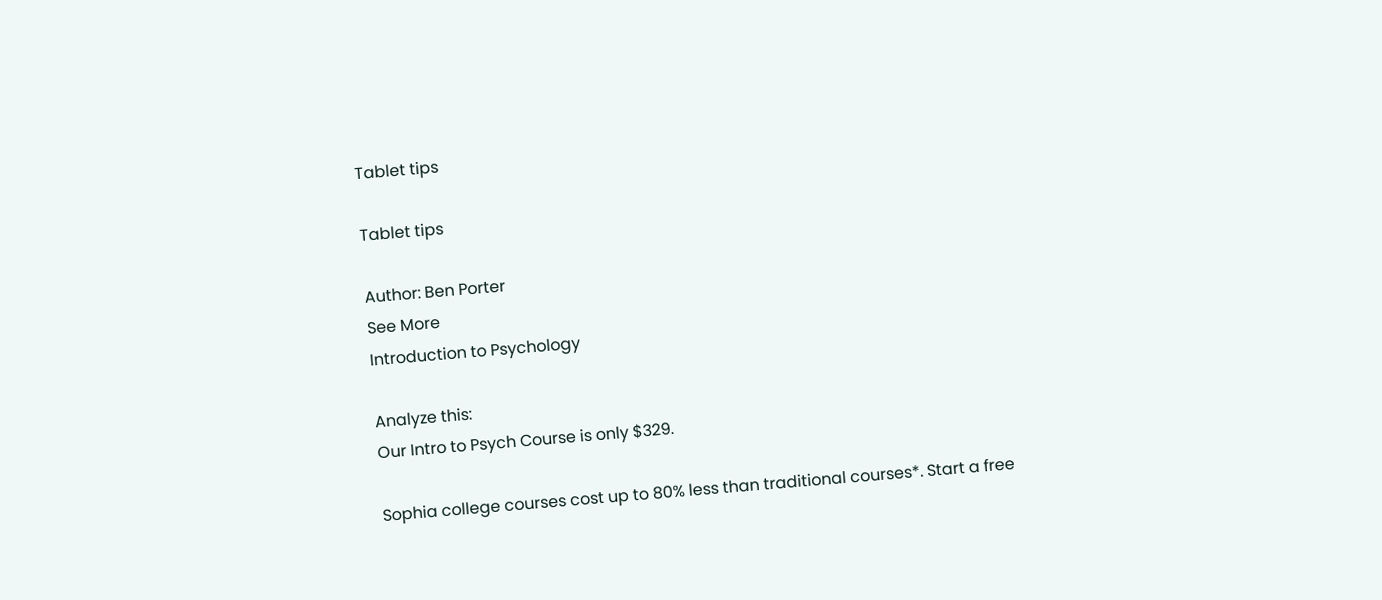Tablet tips

Tablet tips

Author: Ben Porter
See More
Introduction to Psychology

Analyze this:
Our Intro to Psych Course is only $329.

Sophia college courses cost up to 80% less than traditional courses*. Start a free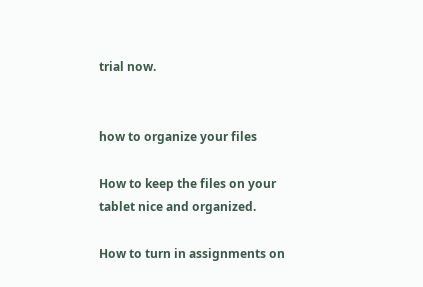trial now.


how to organize your files

How to keep the files on your tablet nice and organized.

How to turn in assignments on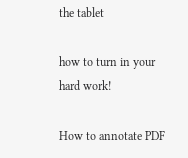the tablet

how to turn in your hard work!

How to annotate PDF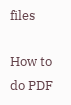files

How to do PDF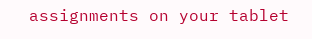assignments on your tablet